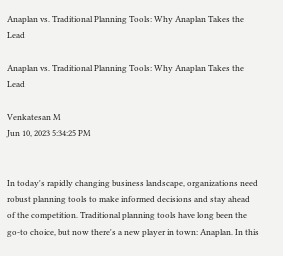Anaplan vs. Traditional Planning Tools: Why Anaplan Takes the Lead

Anaplan vs. Traditional Planning Tools: Why Anaplan Takes the Lead

Venkatesan M
Jun 10, 2023 5:34:25 PM


In today's rapidly changing business landscape, organizations need robust planning tools to make informed decisions and stay ahead of the competition. Traditional planning tools have long been the go-to choice, but now there's a new player in town: Anaplan. In this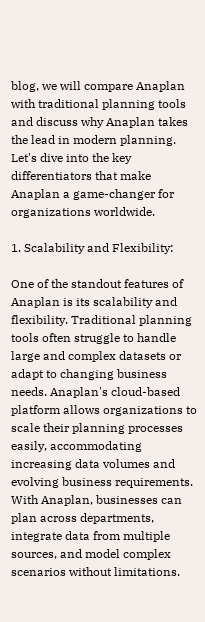blog, we will compare Anaplan with traditional planning tools and discuss why Anaplan takes the lead in modern planning. Let's dive into the key differentiators that make Anaplan a game-changer for organizations worldwide.

1. Scalability and Flexibility:

One of the standout features of Anaplan is its scalability and flexibility. Traditional planning tools often struggle to handle large and complex datasets or adapt to changing business needs. Anaplan's cloud-based platform allows organizations to scale their planning processes easily, accommodating increasing data volumes and evolving business requirements. With Anaplan, businesses can plan across departments, integrate data from multiple sources, and model complex scenarios without limitations.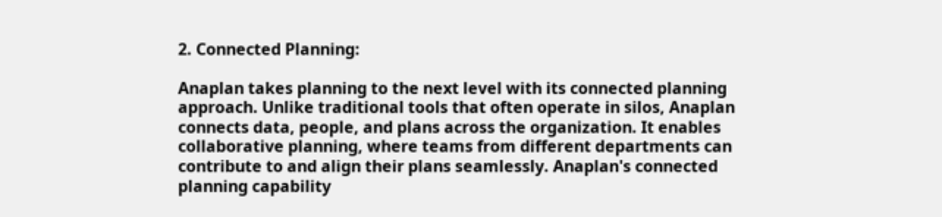2. Connected Planning:

Anaplan takes planning to the next level with its connected planning approach. Unlike traditional tools that often operate in silos, Anaplan connects data, people, and plans across the organization. It enables collaborative planning, where teams from different departments can contribute to and align their plans seamlessly. Anaplan's connected planning capability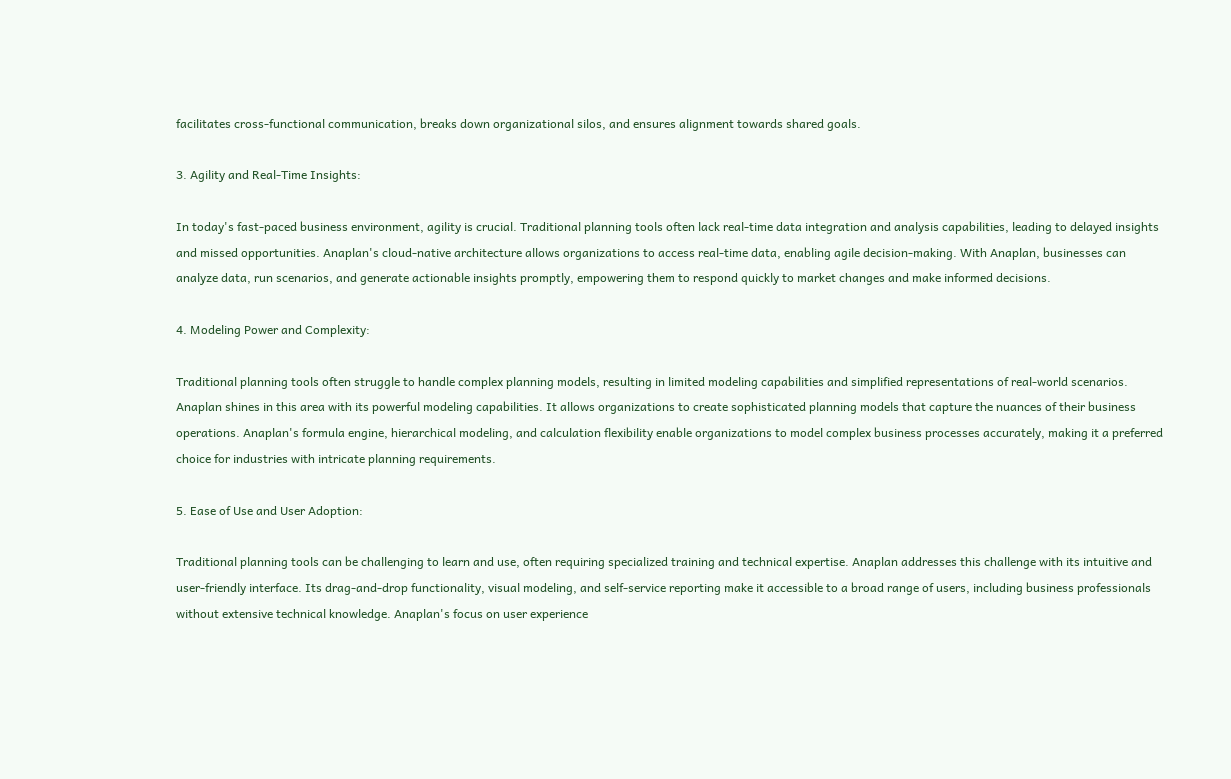facilitates cross-functional communication, breaks down organizational silos, and ensures alignment towards shared goals.

3. Agility and Real-Time Insights:

In today's fast-paced business environment, agility is crucial. Traditional planning tools often lack real-time data integration and analysis capabilities, leading to delayed insights and missed opportunities. Anaplan's cloud-native architecture allows organizations to access real-time data, enabling agile decision-making. With Anaplan, businesses can analyze data, run scenarios, and generate actionable insights promptly, empowering them to respond quickly to market changes and make informed decisions.

4. Modeling Power and Complexity:

Traditional planning tools often struggle to handle complex planning models, resulting in limited modeling capabilities and simplified representations of real-world scenarios. Anaplan shines in this area with its powerful modeling capabilities. It allows organizations to create sophisticated planning models that capture the nuances of their business operations. Anaplan's formula engine, hierarchical modeling, and calculation flexibility enable organizations to model complex business processes accurately, making it a preferred choice for industries with intricate planning requirements.

5. Ease of Use and User Adoption:

Traditional planning tools can be challenging to learn and use, often requiring specialized training and technical expertise. Anaplan addresses this challenge with its intuitive and user-friendly interface. Its drag-and-drop functionality, visual modeling, and self-service reporting make it accessible to a broad range of users, including business professionals without extensive technical knowledge. Anaplan's focus on user experience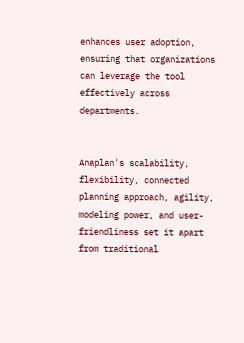enhances user adoption, ensuring that organizations can leverage the tool effectively across departments.


Anaplan's scalability, flexibility, connected planning approach, agility, modeling power, and user-friendliness set it apart from traditional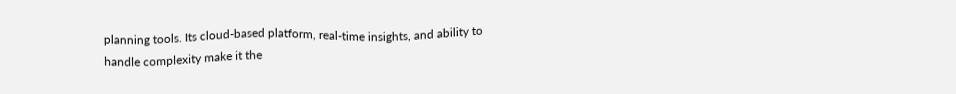planning tools. Its cloud-based platform, real-time insights, and ability to handle complexity make it the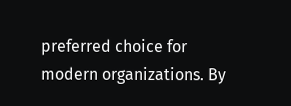preferred choice for modern organizations. By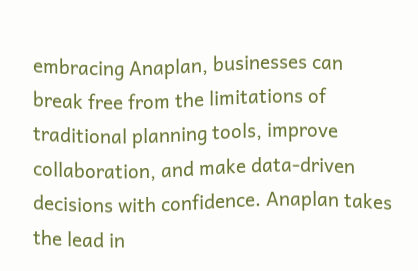embracing Anaplan, businesses can break free from the limitations of traditional planning tools, improve collaboration, and make data-driven decisions with confidence. Anaplan takes the lead in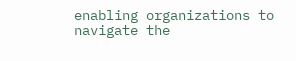enabling organizations to navigate the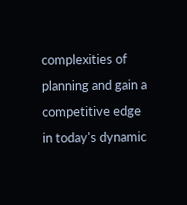complexities of planning and gain a competitive edge in today's dynamic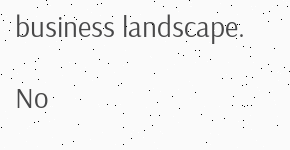business landscape.

No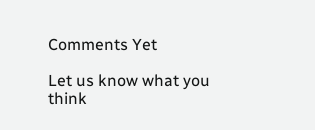Comments Yet

Let us know what you think